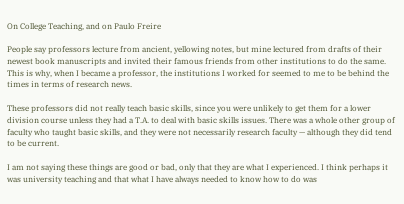On College Teaching, and on Paulo Freire

People say professors lecture from ancient, yellowing notes, but mine lectured from drafts of their newest book manuscripts and invited their famous friends from other institutions to do the same. This is why, when I became a professor, the institutions I worked for seemed to me to be behind the times in terms of research news.

These professors did not really teach basic skills, since you were unlikely to get them for a lower division course unless they had a T.A. to deal with basic skills issues. There was a whole other group of faculty who taught basic skills, and they were not necessarily research faculty — although they did tend to be current.

I am not saying these things are good or bad, only that they are what I experienced. I think perhaps it was university teaching and that what I have always needed to know how to do was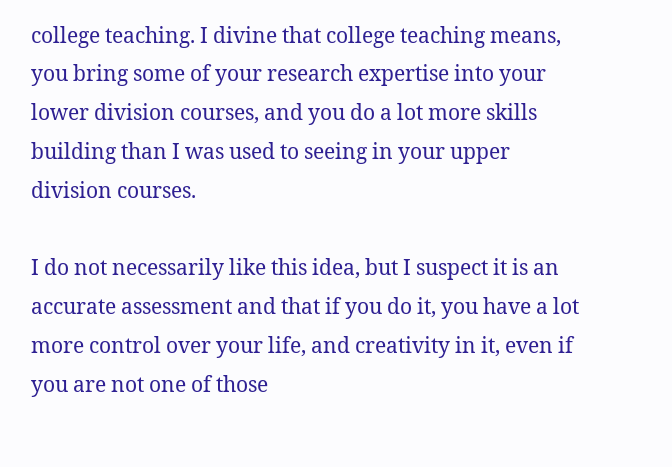college teaching. I divine that college teaching means, you bring some of your research expertise into your lower division courses, and you do a lot more skills building than I was used to seeing in your upper division courses.

I do not necessarily like this idea, but I suspect it is an accurate assessment and that if you do it, you have a lot more control over your life, and creativity in it, even if you are not one of those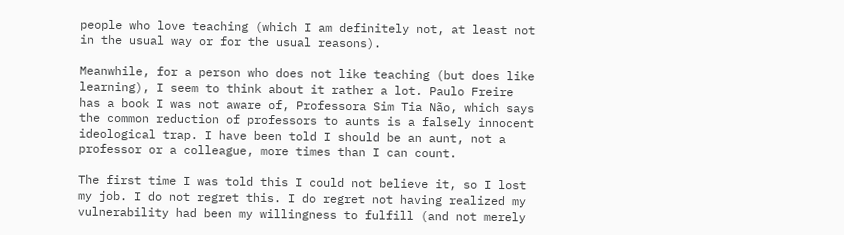people who love teaching (which I am definitely not, at least not in the usual way or for the usual reasons).

Meanwhile, for a person who does not like teaching (but does like learning), I seem to think about it rather a lot. Paulo Freire has a book I was not aware of, Professora Sim Tia Não, which says the common reduction of professors to aunts is a falsely innocent ideological trap. I have been told I should be an aunt, not a professor or a colleague, more times than I can count.

The first time I was told this I could not believe it, so I lost my job. I do not regret this. I do regret not having realized my vulnerability had been my willingness to fulfill (and not merely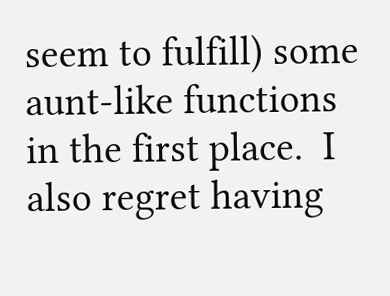seem to fulfill) some aunt-like functions in the first place.  I also regret having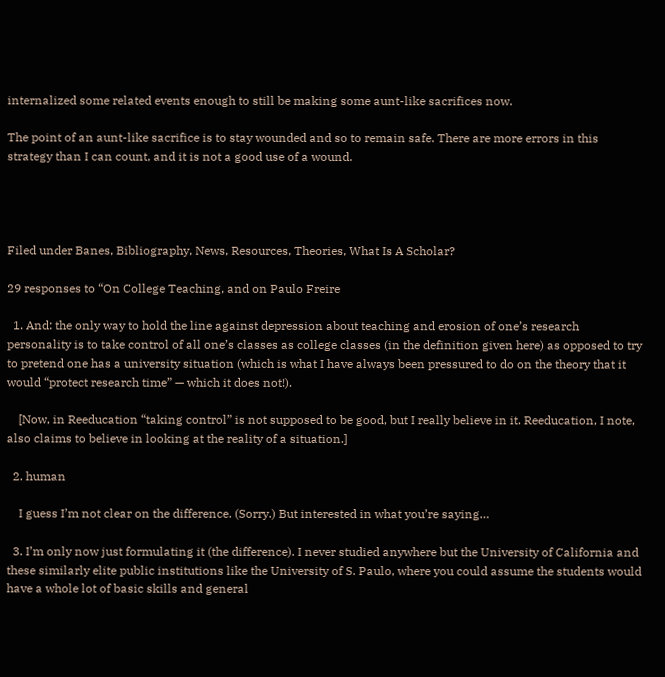internalized some related events enough to still be making some aunt-like sacrifices now.

The point of an aunt-like sacrifice is to stay wounded and so to remain safe. There are more errors in this strategy than I can count, and it is not a good use of a wound.




Filed under Banes, Bibliography, News, Resources, Theories, What Is A Scholar?

29 responses to “On College Teaching, and on Paulo Freire

  1. And: the only way to hold the line against depression about teaching and erosion of one’s research personality is to take control of all one’s classes as college classes (in the definition given here) as opposed to try to pretend one has a university situation (which is what I have always been pressured to do on the theory that it would “protect research time” — which it does not!).

    [Now, in Reeducation “taking control” is not supposed to be good, but I really believe in it. Reeducation, I note, also claims to believe in looking at the reality of a situation.]

  2. human

    I guess I’m not clear on the difference. (Sorry.) But interested in what you’re saying…

  3. I’m only now just formulating it (the difference). I never studied anywhere but the University of California and these similarly elite public institutions like the University of S. Paulo, where you could assume the students would have a whole lot of basic skills and general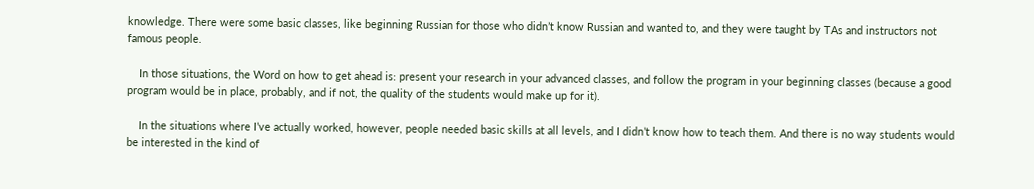knowledge. There were some basic classes, like beginning Russian for those who didn’t know Russian and wanted to, and they were taught by TAs and instructors not famous people.

    In those situations, the Word on how to get ahead is: present your research in your advanced classes, and follow the program in your beginning classes (because a good program would be in place, probably, and if not, the quality of the students would make up for it).

    In the situations where I’ve actually worked, however, people needed basic skills at all levels, and I didn’t know how to teach them. And there is no way students would be interested in the kind of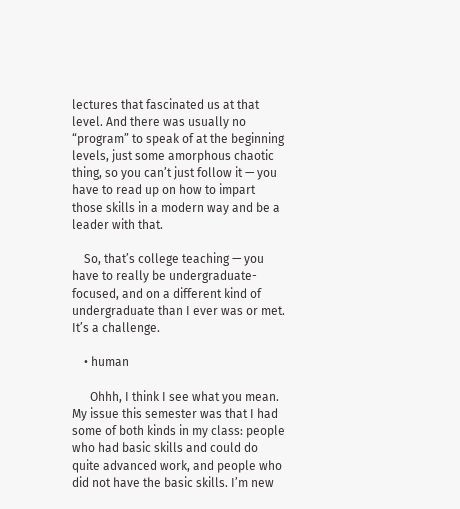lectures that fascinated us at that level. And there was usually no “program” to speak of at the beginning levels, just some amorphous chaotic thing, so you can’t just follow it — you have to read up on how to impart those skills in a modern way and be a leader with that.

    So, that’s college teaching — you have to really be undergraduate-focused, and on a different kind of undergraduate than I ever was or met. It’s a challenge.

    • human

      Ohhh, I think I see what you mean. My issue this semester was that I had some of both kinds in my class: people who had basic skills and could do quite advanced work, and people who did not have the basic skills. I’m new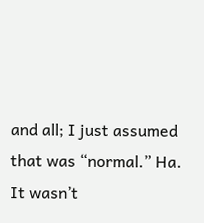and all; I just assumed that was “normal.” Ha. It wasn’t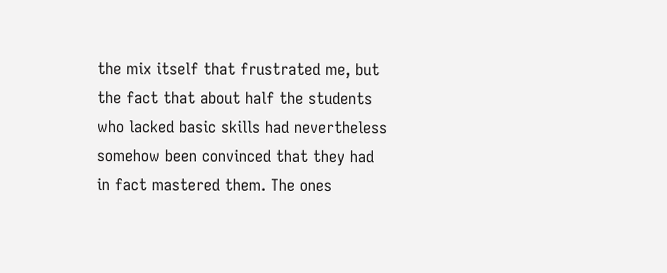the mix itself that frustrated me, but the fact that about half the students who lacked basic skills had nevertheless somehow been convinced that they had in fact mastered them. The ones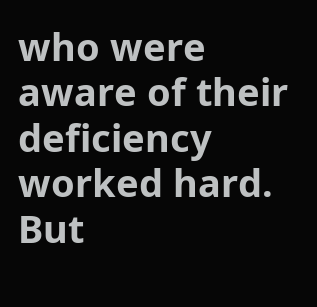who were aware of their deficiency worked hard. But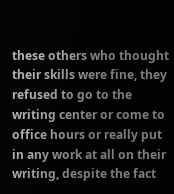these others who thought their skills were fine, they refused to go to the writing center or come to office hours or really put in any work at all on their writing, despite the fact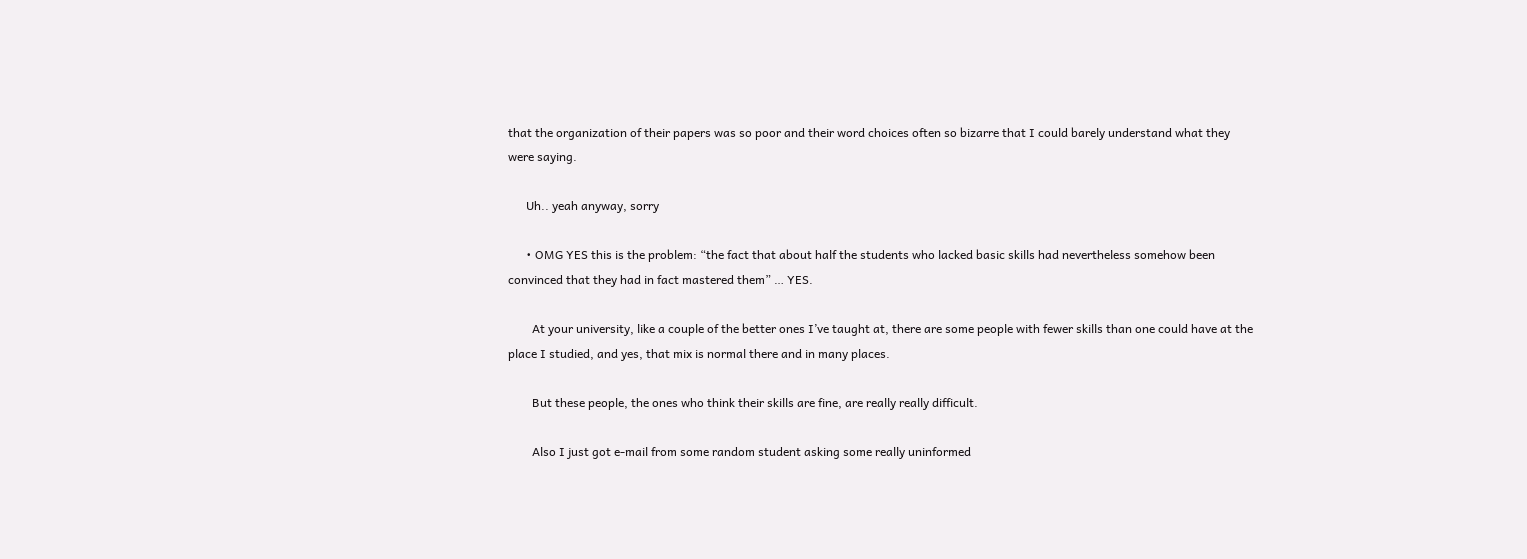that the organization of their papers was so poor and their word choices often so bizarre that I could barely understand what they were saying.

      Uh.. yeah anyway, sorry

      • OMG YES this is the problem: “the fact that about half the students who lacked basic skills had nevertheless somehow been convinced that they had in fact mastered them” … YES.

        At your university, like a couple of the better ones I’ve taught at, there are some people with fewer skills than one could have at the place I studied, and yes, that mix is normal there and in many places.

        But these people, the ones who think their skills are fine, are really really difficult.

        Also I just got e-mail from some random student asking some really uninformed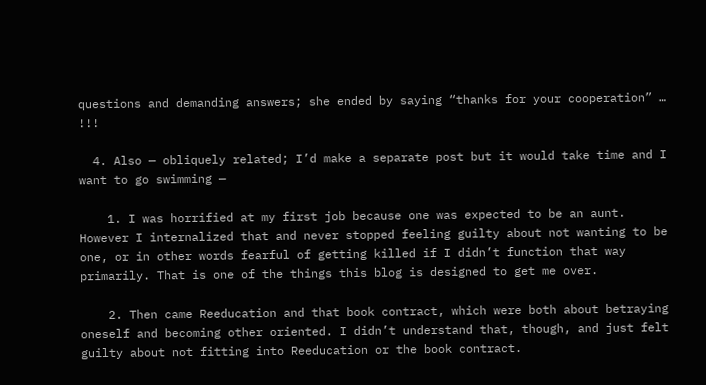questions and demanding answers; she ended by saying “thanks for your cooperation” … !!!

  4. Also — obliquely related; I’d make a separate post but it would take time and I want to go swimming —

    1. I was horrified at my first job because one was expected to be an aunt. However I internalized that and never stopped feeling guilty about not wanting to be one, or in other words fearful of getting killed if I didn’t function that way primarily. That is one of the things this blog is designed to get me over.

    2. Then came Reeducation and that book contract, which were both about betraying oneself and becoming other oriented. I didn’t understand that, though, and just felt guilty about not fitting into Reeducation or the book contract.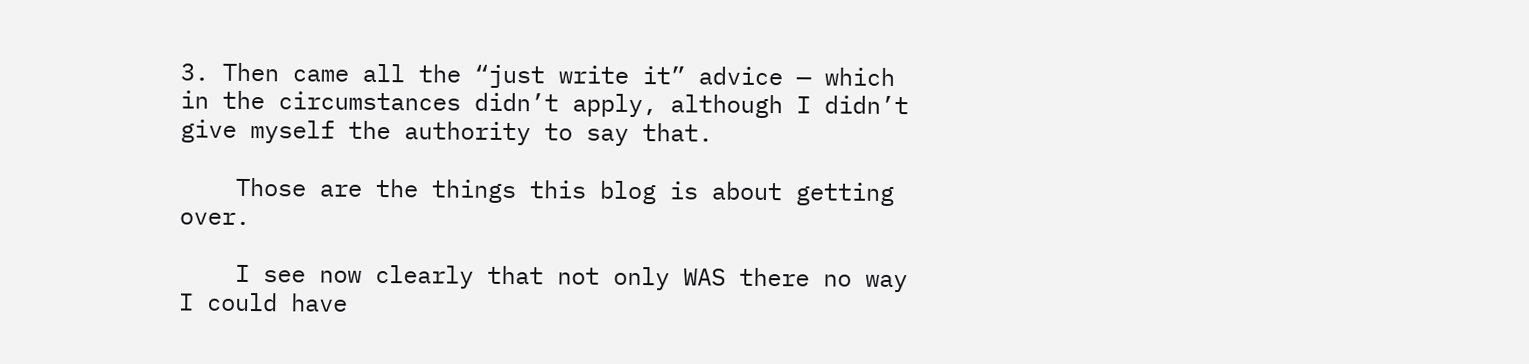3. Then came all the “just write it” advice — which in the circumstances didn’t apply, although I didn’t give myself the authority to say that.

    Those are the things this blog is about getting over.

    I see now clearly that not only WAS there no way I could have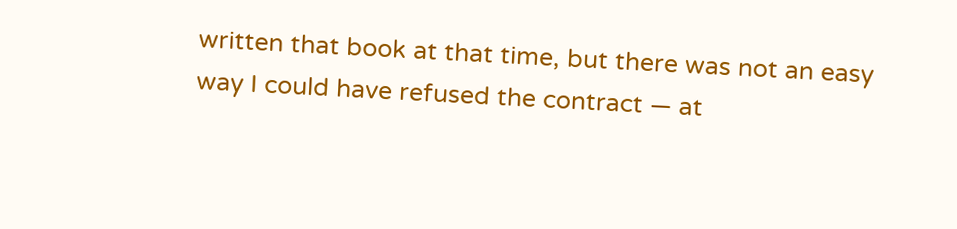written that book at that time, but there was not an easy way I could have refused the contract — at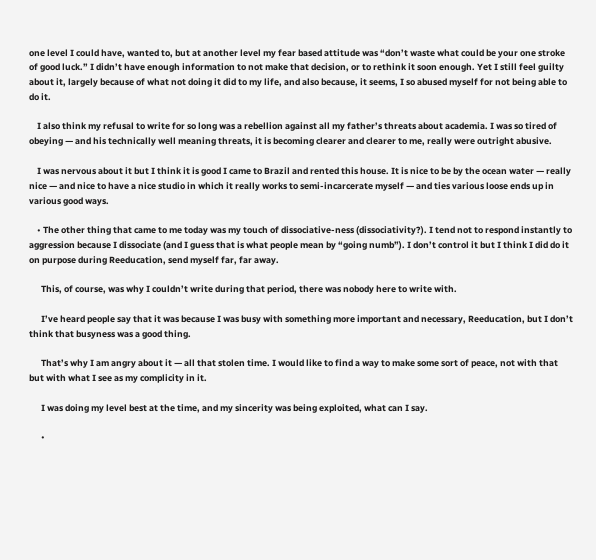one level I could have, wanted to, but at another level my fear based attitude was “don’t waste what could be your one stroke of good luck.” I didn’t have enough information to not make that decision, or to rethink it soon enough. Yet I still feel guilty about it, largely because of what not doing it did to my life, and also because, it seems, I so abused myself for not being able to do it.

    I also think my refusal to write for so long was a rebellion against all my father’s threats about academia. I was so tired of obeying — and his technically well meaning threats, it is becoming clearer and clearer to me, really were outright abusive.

    I was nervous about it but I think it is good I came to Brazil and rented this house. It is nice to be by the ocean water — really nice — and nice to have a nice studio in which it really works to semi-incarcerate myself — and ties various loose ends up in various good ways.

    • The other thing that came to me today was my touch of dissociative-ness (dissociativity?). I tend not to respond instantly to aggression because I dissociate (and I guess that is what people mean by “going numb”). I don’t control it but I think I did do it on purpose during Reeducation, send myself far, far away.

      This, of course, was why I couldn’t write during that period, there was nobody here to write with.

      I’ve heard people say that it was because I was busy with something more important and necessary, Reeducation, but I don’t think that busyness was a good thing.

      That’s why I am angry about it — all that stolen time. I would like to find a way to make some sort of peace, not with that but with what I see as my complicity in it.

      I was doing my level best at the time, and my sincerity was being exploited, what can I say.

      •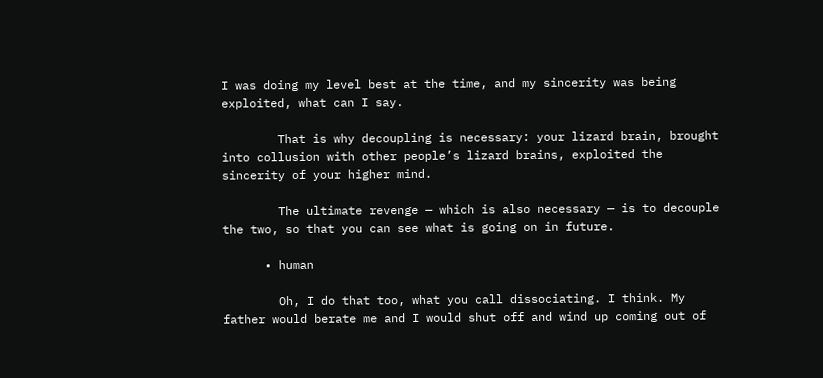I was doing my level best at the time, and my sincerity was being exploited, what can I say.

        That is why decoupling is necessary: your lizard brain, brought into collusion with other people’s lizard brains, exploited the sincerity of your higher mind.

        The ultimate revenge — which is also necessary — is to decouple the two, so that you can see what is going on in future.

      • human

        Oh, I do that too, what you call dissociating. I think. My father would berate me and I would shut off and wind up coming out of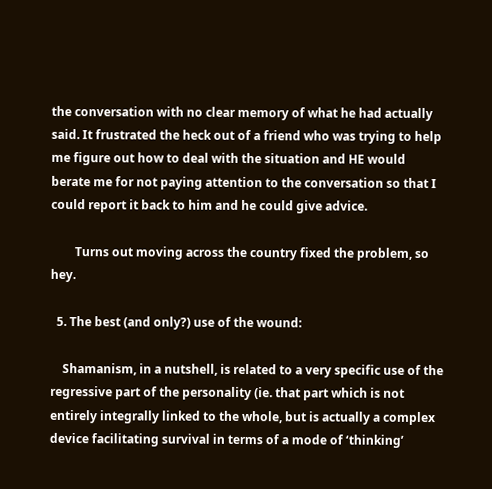the conversation with no clear memory of what he had actually said. It frustrated the heck out of a friend who was trying to help me figure out how to deal with the situation and HE would berate me for not paying attention to the conversation so that I could report it back to him and he could give advice.

        Turns out moving across the country fixed the problem, so hey.

  5. The best (and only?) use of the wound:

    Shamanism, in a nutshell, is related to a very specific use of the regressive part of the personality (ie. that part which is not entirely integrally linked to the whole, but is actually a complex device facilitating survival in terms of a mode of ‘thinking’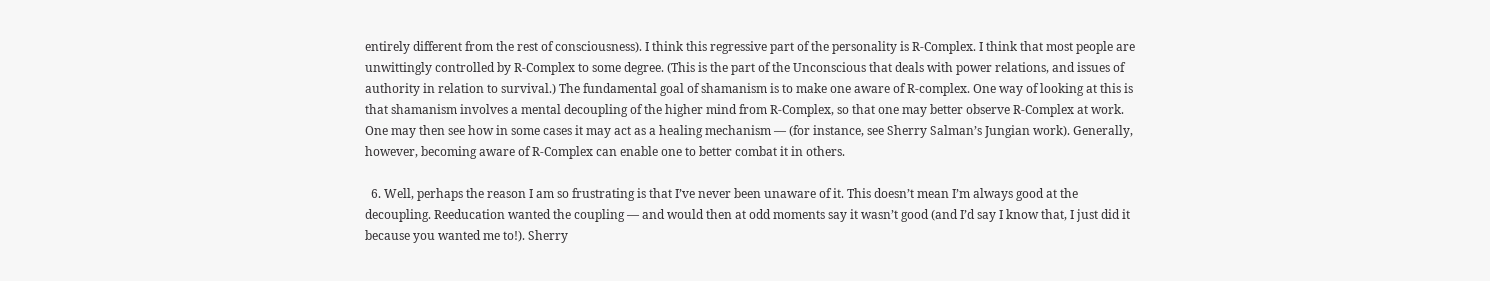entirely different from the rest of consciousness). I think this regressive part of the personality is R-Complex. I think that most people are unwittingly controlled by R-Complex to some degree. (This is the part of the Unconscious that deals with power relations, and issues of authority in relation to survival.) The fundamental goal of shamanism is to make one aware of R-complex. One way of looking at this is that shamanism involves a mental decoupling of the higher mind from R-Complex, so that one may better observe R-Complex at work. One may then see how in some cases it may act as a healing mechanism — (for instance, see Sherry Salman’s Jungian work). Generally, however, becoming aware of R-Complex can enable one to better combat it in others.

  6. Well, perhaps the reason I am so frustrating is that I’ve never been unaware of it. This doesn’t mean I’m always good at the decoupling. Reeducation wanted the coupling — and would then at odd moments say it wasn’t good (and I’d say I know that, I just did it because you wanted me to!). Sherry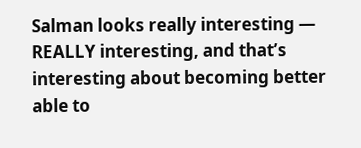Salman looks really interesting — REALLY interesting, and that’s interesting about becoming better able to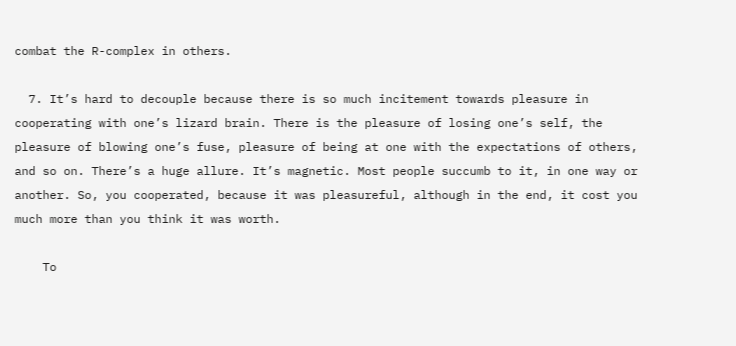combat the R-complex in others.

  7. It’s hard to decouple because there is so much incitement towards pleasure in cooperating with one’s lizard brain. There is the pleasure of losing one’s self, the pleasure of blowing one’s fuse, pleasure of being at one with the expectations of others, and so on. There’s a huge allure. It’s magnetic. Most people succumb to it, in one way or another. So, you cooperated, because it was pleasureful, although in the end, it cost you much more than you think it was worth.

    To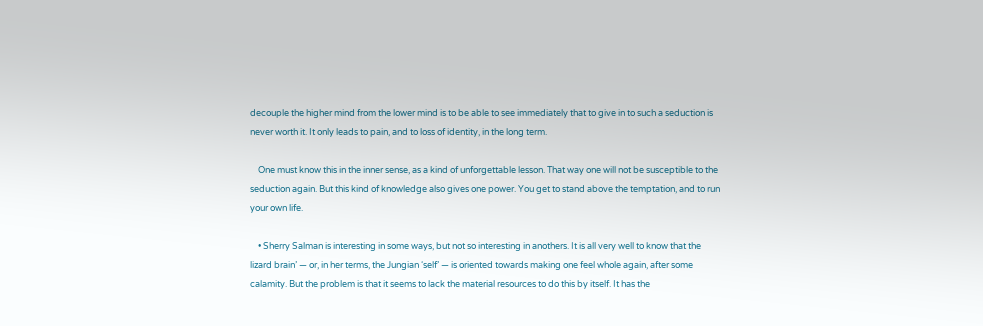decouple the higher mind from the lower mind is to be able to see immediately that to give in to such a seduction is never worth it. It only leads to pain, and to loss of identity, in the long term.

    One must know this in the inner sense, as a kind of unforgettable lesson. That way one will not be susceptible to the seduction again. But this kind of knowledge also gives one power. You get to stand above the temptation, and to run your own life.

    • Sherry Salman is interesting in some ways, but not so interesting in anothers. It is all very well to know that the lizard brain’ — or, in her terms, the Jungian ‘self’ — is oriented towards making one feel whole again, after some calamity. But the problem is that it seems to lack the material resources to do this by itself. It has the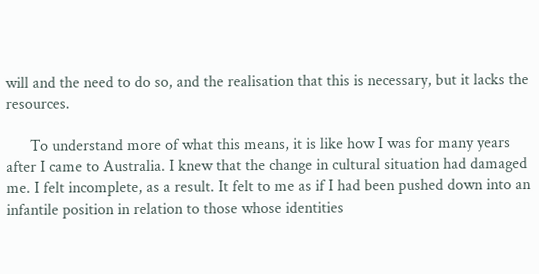will and the need to do so, and the realisation that this is necessary, but it lacks the resources.

      To understand more of what this means, it is like how I was for many years after I came to Australia. I knew that the change in cultural situation had damaged me. I felt incomplete, as a result. It felt to me as if I had been pushed down into an infantile position in relation to those whose identities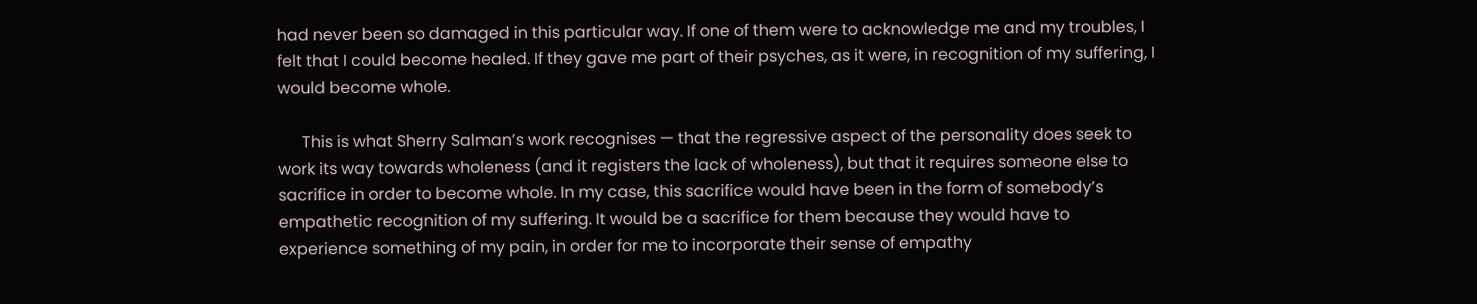had never been so damaged in this particular way. If one of them were to acknowledge me and my troubles, I felt that I could become healed. If they gave me part of their psyches, as it were, in recognition of my suffering, I would become whole.

      This is what Sherry Salman’s work recognises — that the regressive aspect of the personality does seek to work its way towards wholeness (and it registers the lack of wholeness), but that it requires someone else to sacrifice in order to become whole. In my case, this sacrifice would have been in the form of somebody’s empathetic recognition of my suffering. It would be a sacrifice for them because they would have to experience something of my pain, in order for me to incorporate their sense of empathy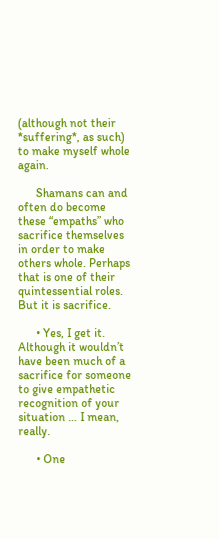(although not their *suffering*, as such) to make myself whole again.

      Shamans can and often do become these “empaths” who sacrifice themselves in order to make others whole. Perhaps that is one of their quintessential roles. But it is sacrifice.

      • Yes, I get it. Although it wouldn’t have been much of a sacrifice for someone to give empathetic recognition of your situation … I mean, really.

      • One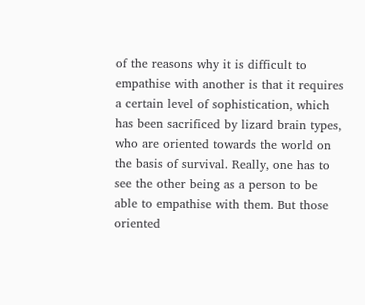of the reasons why it is difficult to empathise with another is that it requires a certain level of sophistication, which has been sacrificed by lizard brain types, who are oriented towards the world on the basis of survival. Really, one has to see the other being as a person to be able to empathise with them. But those oriented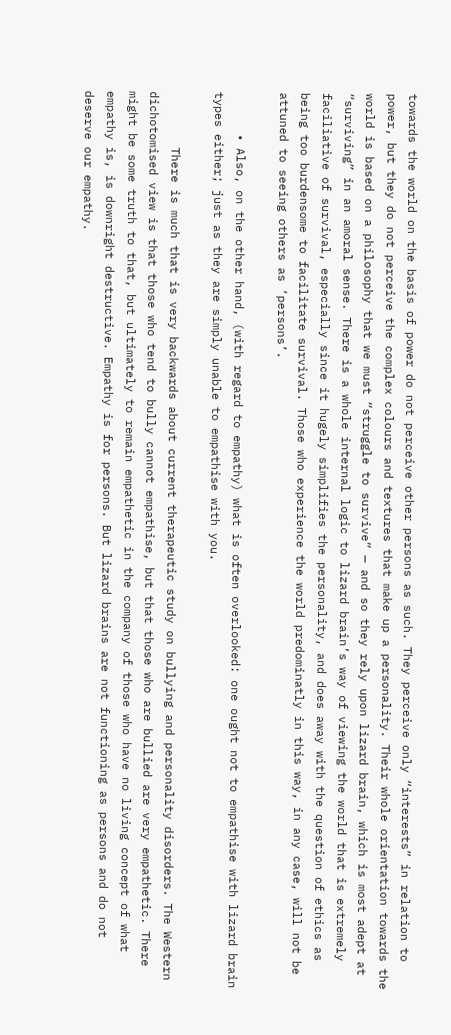towards the world on the basis of power do not perceive other persons as such. They perceive only “interests” in relation to power, but they do not perceive the complex colours and textures that make up a personality. Their whole orientation towards the world is based on a philosophy that we must “struggle to survive” — and so they rely upon lizard brain, which is most adept at “surviving” in an amoral sense. There is a whole internal logic to lizard brain’s way of viewing the world that is extremely faciliative of survival, especially since it hugely simplifies the personality, and does away with the question of ethics as being too burdensome to facilitate survival. Those who experience the world predominatly in this way, in any case, will not be attuned to seeing others as ‘persons’.

      • Also, on the other hand, (with regard to empathy) what is often overlooked: one ought not to empathise with lizard brain types either; just as they are simply unable to empathise with you.

        There is much that is very backwards about current therapeutic study on bullying and personality disorders. The Western dichotomised view is that those who tend to bully cannot empathise, but that those who are bullied are very empathetic. There might be some truth to that, but ultimately to remain empathetic in the company of those who have no living concept of what empathy is, is downright destructive. Empathy is for persons. But lizard brains are not functioning as persons and do not deserve our empathy.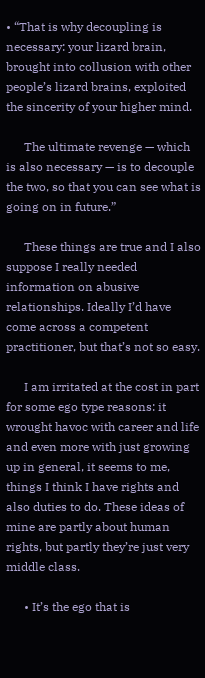• “That is why decoupling is necessary: your lizard brain, brought into collusion with other people’s lizard brains, exploited the sincerity of your higher mind.

      The ultimate revenge — which is also necessary — is to decouple the two, so that you can see what is going on in future.”

      These things are true and I also suppose I really needed information on abusive relationships. Ideally I’d have come across a competent practitioner, but that’s not so easy.

      I am irritated at the cost in part for some ego type reasons: it wrought havoc with career and life and even more with just growing up in general, it seems to me, things I think I have rights and also duties to do. These ideas of mine are partly about human rights, but partly they’re just very middle class.

      • It’s the ego that is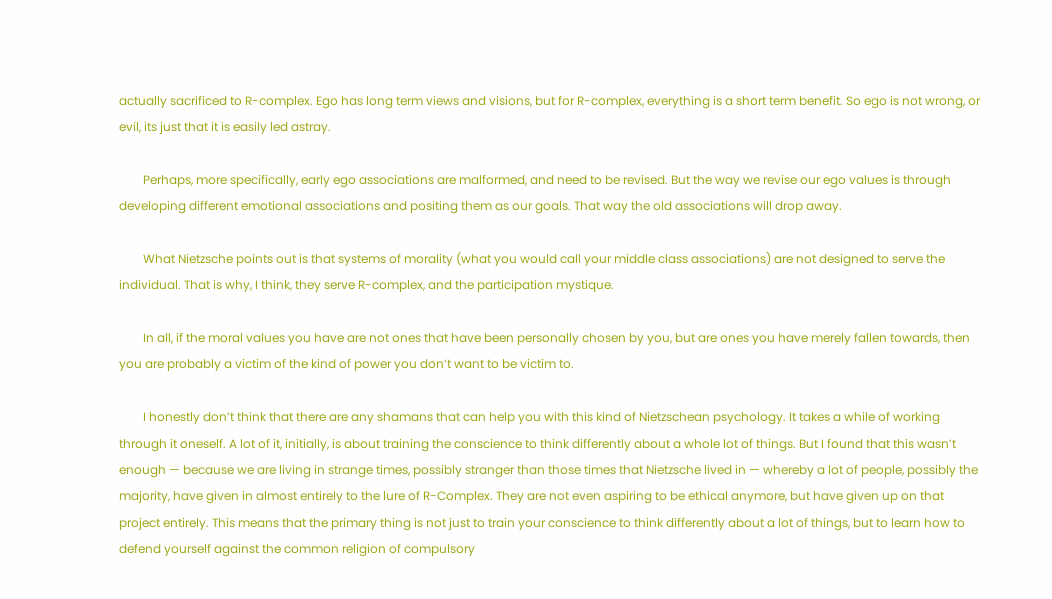actually sacrificed to R-complex. Ego has long term views and visions, but for R-complex, everything is a short term benefit. So ego is not wrong, or evil, its just that it is easily led astray.

        Perhaps, more specifically, early ego associations are malformed, and need to be revised. But the way we revise our ego values is through developing different emotional associations and positing them as our goals. That way the old associations will drop away.

        What Nietzsche points out is that systems of morality (what you would call your middle class associations) are not designed to serve the individual. That is why, I think, they serve R-complex, and the participation mystique.

        In all, if the moral values you have are not ones that have been personally chosen by you, but are ones you have merely fallen towards, then you are probably a victim of the kind of power you don’t want to be victim to.

        I honestly don’t think that there are any shamans that can help you with this kind of Nietzschean psychology. It takes a while of working through it oneself. A lot of it, initially, is about training the conscience to think differently about a whole lot of things. But I found that this wasn’t enough — because we are living in strange times, possibly stranger than those times that Nietzsche lived in — whereby a lot of people, possibly the majority, have given in almost entirely to the lure of R-Complex. They are not even aspiring to be ethical anymore, but have given up on that project entirely. This means that the primary thing is not just to train your conscience to think differently about a lot of things, but to learn how to defend yourself against the common religion of compulsory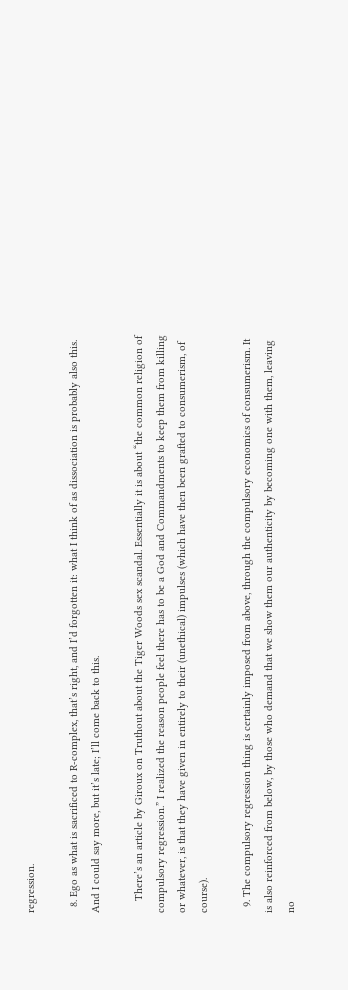regression.

  8. Ego as what is sacrificed to R-complex, that’s right, and I’d forgotten it: what I think of as dissociation is probably also this. And I could say more, but it’s late; I’ll come back to this.

    There’s an article by Giroux on Truthout about the Tiger Woods sex scandal. Essentially it is about “the common religion of compulsory regression.” I realized the reason people feel there has to be a God and Commandments to keep them from killing or whatever, is that they have given in entirely to their (unethical) impulses (which have then been grafted to consumerism, of course).

  9. The compulsory regression thing is certainly imposed from above, through the compulsory economics of consumerism. It is also reinforced from below, by those who demand that we show them our authenticity by becoming one with them, leaving no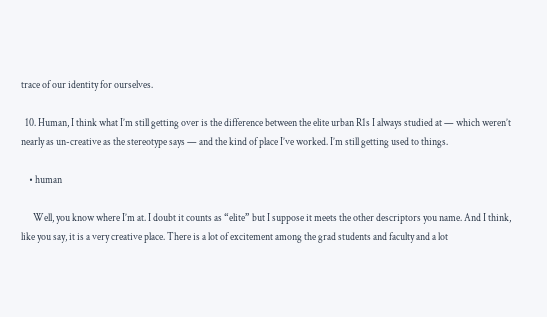trace of our identity for ourselves.

  10. Human, I think what I’m still getting over is the difference between the elite urban R1s I always studied at — which weren’t nearly as un-creative as the stereotype says — and the kind of place I’ve worked. I’m still getting used to things.

    • human

      Well, you know where I’m at. I doubt it counts as “elite” but I suppose it meets the other descriptors you name. And I think, like you say, it is a very creative place. There is a lot of excitement among the grad students and faculty and a lot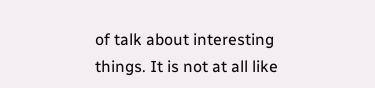of talk about interesting things. It is not at all like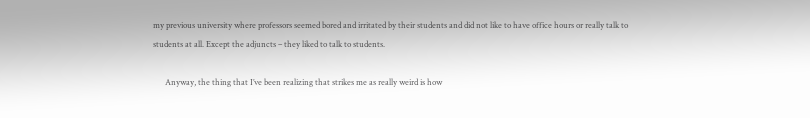my previous university where professors seemed bored and irritated by their students and did not like to have office hours or really talk to students at all. Except the adjuncts – they liked to talk to students.

      Anyway, the thing that I’ve been realizing that strikes me as really weird is how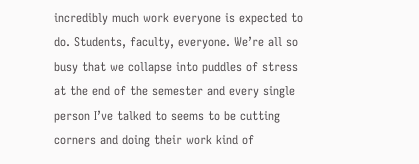incredibly much work everyone is expected to do. Students, faculty, everyone. We’re all so busy that we collapse into puddles of stress at the end of the semester and every single person I’ve talked to seems to be cutting corners and doing their work kind of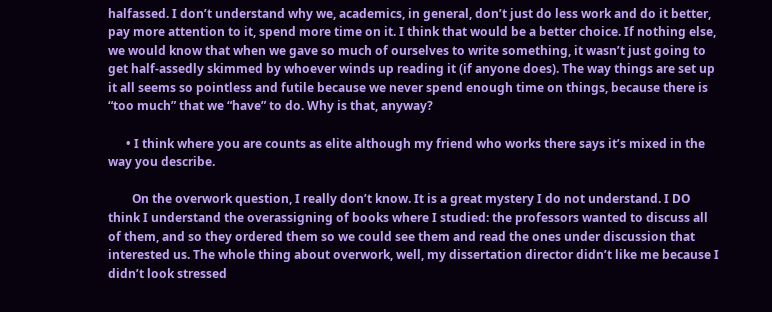halfassed. I don’t understand why we, academics, in general, don’t just do less work and do it better, pay more attention to it, spend more time on it. I think that would be a better choice. If nothing else, we would know that when we gave so much of ourselves to write something, it wasn’t just going to get half-assedly skimmed by whoever winds up reading it (if anyone does). The way things are set up it all seems so pointless and futile because we never spend enough time on things, because there is “too much” that we “have” to do. Why is that, anyway?

      • I think where you are counts as elite although my friend who works there says it’s mixed in the way you describe.

        On the overwork question, I really don’t know. It is a great mystery I do not understand. I DO think I understand the overassigning of books where I studied: the professors wanted to discuss all of them, and so they ordered them so we could see them and read the ones under discussion that interested us. The whole thing about overwork, well, my dissertation director didn’t like me because I didn’t look stressed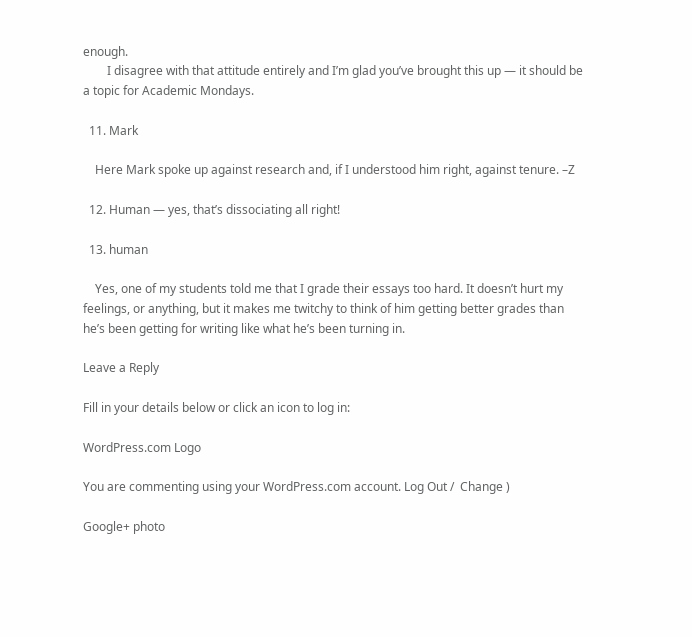enough.
        I disagree with that attitude entirely and I’m glad you’ve brought this up — it should be a topic for Academic Mondays.

  11. Mark

    Here Mark spoke up against research and, if I understood him right, against tenure. –Z

  12. Human — yes, that’s dissociating all right!

  13. human

    Yes, one of my students told me that I grade their essays too hard. It doesn’t hurt my feelings, or anything, but it makes me twitchy to think of him getting better grades than he’s been getting for writing like what he’s been turning in.

Leave a Reply

Fill in your details below or click an icon to log in:

WordPress.com Logo

You are commenting using your WordPress.com account. Log Out /  Change )

Google+ photo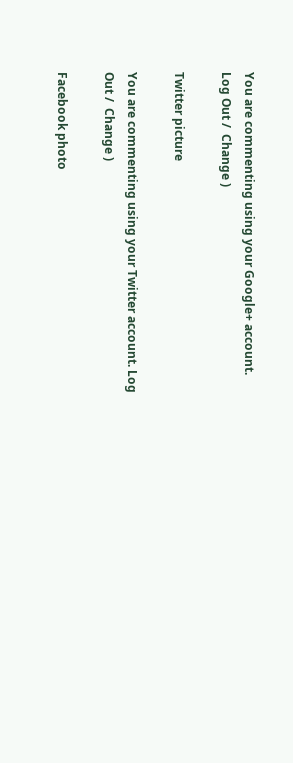You are commenting using your Google+ account. Log Out /  Change )

Twitter picture

You are commenting using your Twitter account. Log Out /  Change )

Facebook photo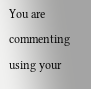You are commenting using your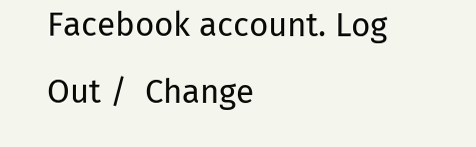Facebook account. Log Out /  Change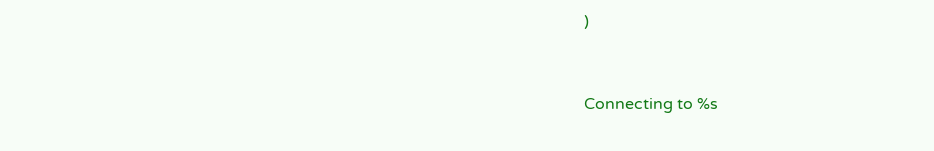)


Connecting to %s